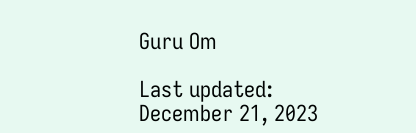Guru Om

Last updated: December 21, 2023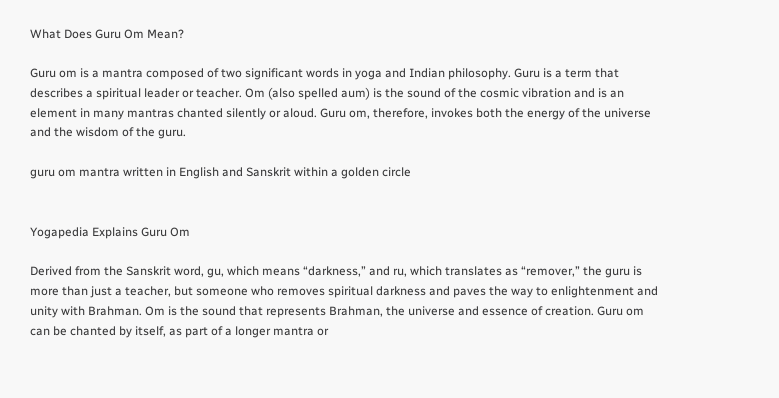What Does Guru Om Mean?

Guru om is a mantra composed of two significant words in yoga and Indian philosophy. Guru is a term that describes a spiritual leader or teacher. Om (also spelled aum) is the sound of the cosmic vibration and is an element in many mantras chanted silently or aloud. Guru om, therefore, invokes both the energy of the universe and the wisdom of the guru.

guru om mantra written in English and Sanskrit within a golden circle


Yogapedia Explains Guru Om

Derived from the Sanskrit word, gu, which means “darkness,” and ru, which translates as “remover,” the guru is more than just a teacher, but someone who removes spiritual darkness and paves the way to enlightenment and unity with Brahman. Om is the sound that represents Brahman, the universe and essence of creation. Guru om can be chanted by itself, as part of a longer mantra or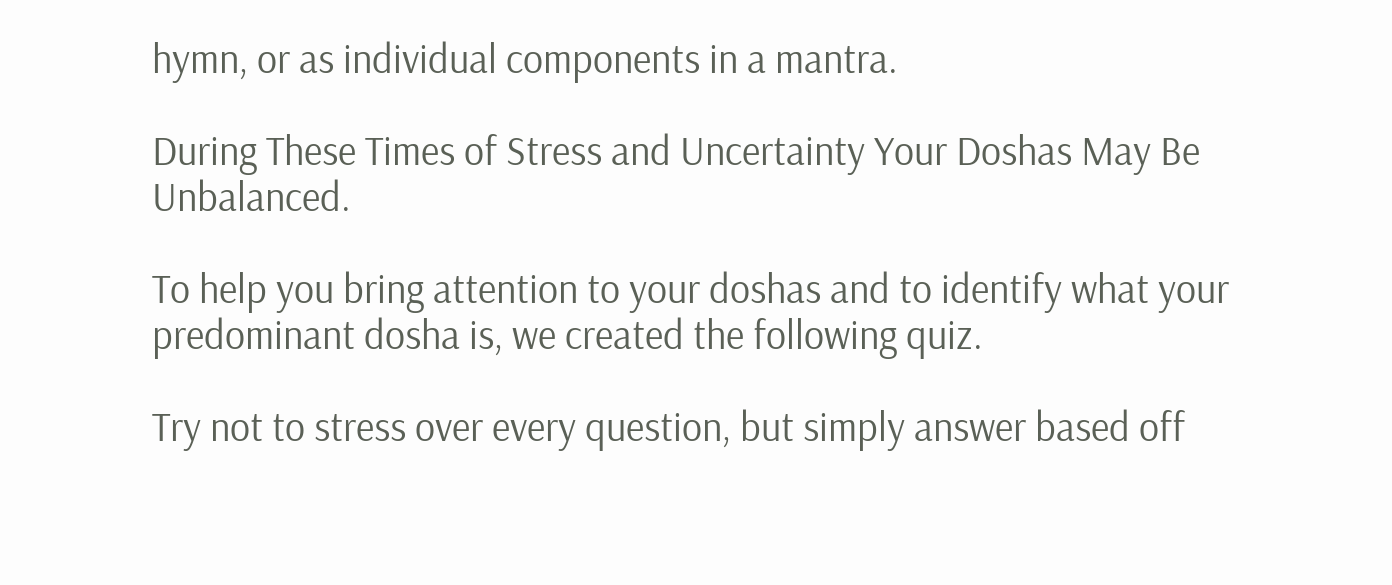hymn, or as individual components in a mantra.

During These Times of Stress and Uncertainty Your Doshas May Be Unbalanced.

To help you bring attention to your doshas and to identify what your predominant dosha is, we created the following quiz.

Try not to stress over every question, but simply answer based off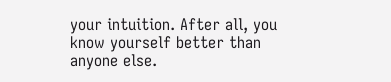your intuition. After all, you know yourself better than anyone else.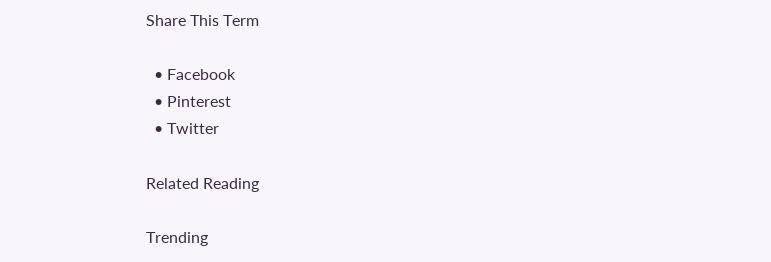Share This Term

  • Facebook
  • Pinterest
  • Twitter

Related Reading

Trending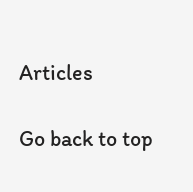Articles

Go back to top